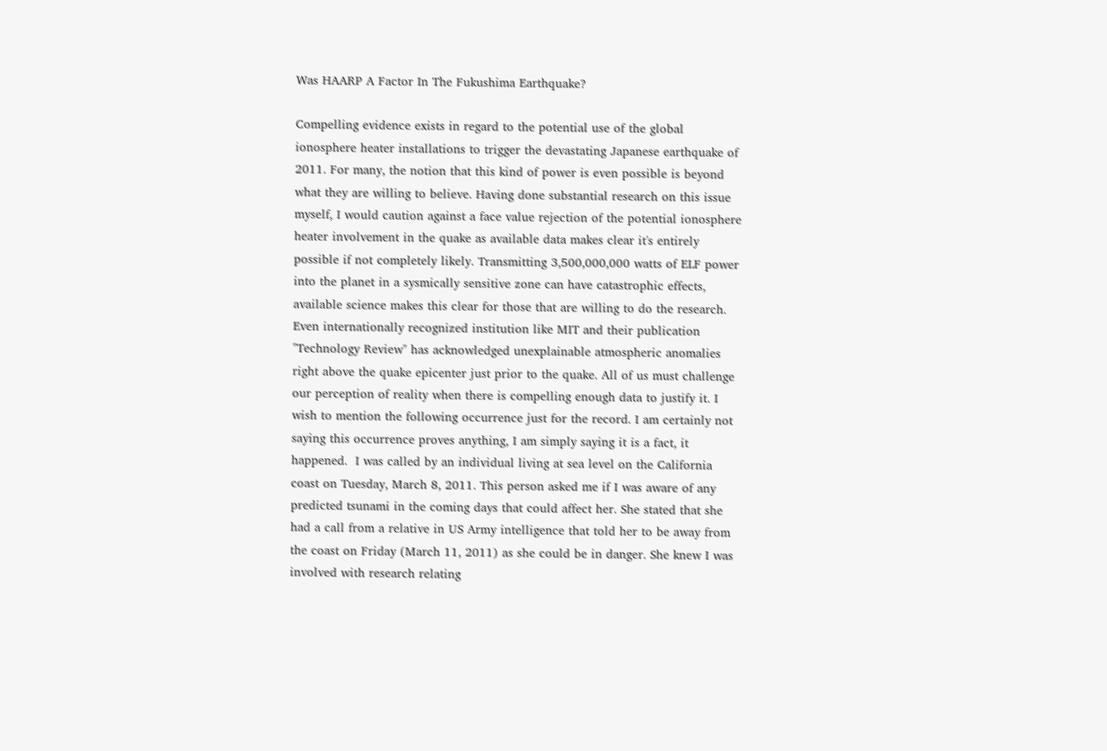Was HAARP A Factor In The Fukushima Earthquake?

Compelling evidence exists in regard to the potential use of the global ionosphere heater installations to trigger the devastating Japanese earthquake of 2011. For many, the notion that this kind of power is even possible is beyond what they are willing to believe. Having done substantial research on this issue myself, I would caution against a face value rejection of the potential ionosphere heater involvement in the quake as available data makes clear it's entirely possible if not completely likely. Transmitting 3,500,000,000 watts of ELF power into the planet in a sysmically sensitive zone can have catastrophic effects, available science makes this clear for those that are willing to do the research. Even internationally recognized institution like MIT and their publication "Technology Review" has acknowledged unexplainable atmospheric anomalies right above the quake epicenter just prior to the quake. All of us must challenge our perception of reality when there is compelling enough data to justify it. I wish to mention the following occurrence just for the record. I am certainly not saying this occurrence proves anything, I am simply saying it is a fact, it happened.  I was called by an individual living at sea level on the California coast on Tuesday, March 8, 2011. This person asked me if I was aware of any predicted tsunami in the coming days that could affect her. She stated that she had a call from a relative in US Army intelligence that told her to be away from the coast on Friday (March 11, 2011) as she could be in danger. She knew I was involved with research relating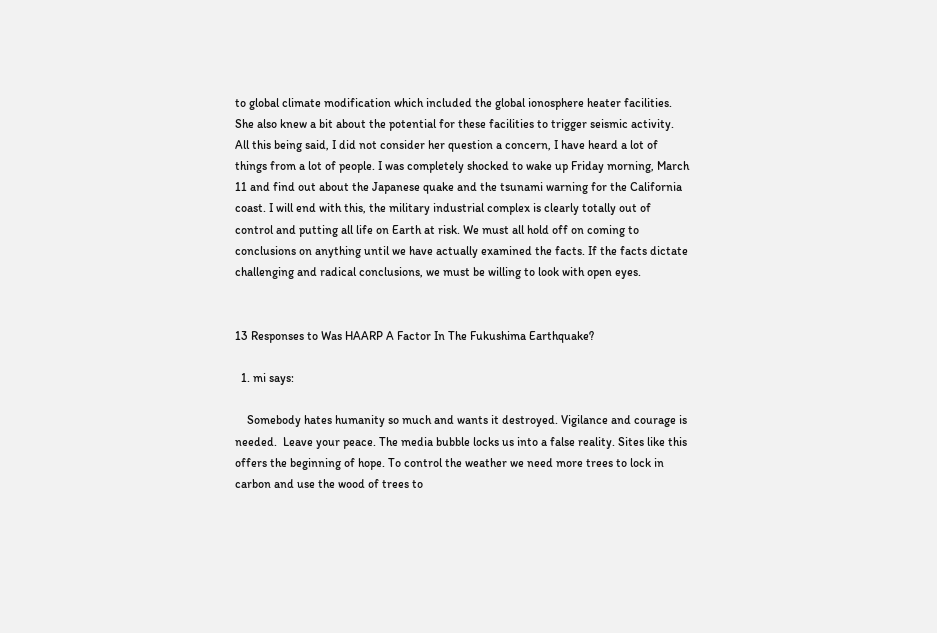to global climate modification which included the global ionosphere heater facilities. She also knew a bit about the potential for these facilities to trigger seismic activity. All this being said, I did not consider her question a concern, I have heard a lot of things from a lot of people. I was completely shocked to wake up Friday morning, March 11 and find out about the Japanese quake and the tsunami warning for the California coast. I will end with this, the military industrial complex is clearly totally out of control and putting all life on Earth at risk. We must all hold off on coming to conclusions on anything until we have actually examined the facts. If the facts dictate challenging and radical conclusions, we must be willing to look with open eyes.


13 Responses to Was HAARP A Factor In The Fukushima Earthquake?

  1. mi says:

    Somebody hates humanity so much and wants it destroyed. Vigilance and courage is needed.  Leave your peace. The media bubble locks us into a false reality. Sites like this offers the beginning of hope. To control the weather we need more trees to lock in carbon and use the wood of trees to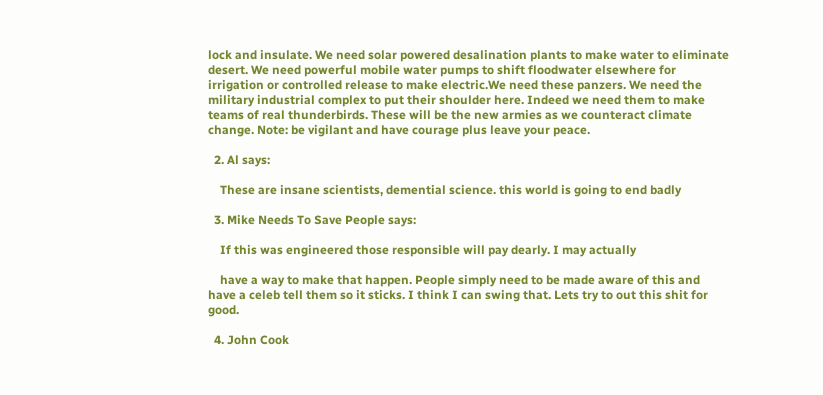lock and insulate. We need solar powered desalination plants to make water to eliminate desert. We need powerful mobile water pumps to shift floodwater elsewhere for irrigation or controlled release to make electric.We need these panzers. We need the military industrial complex to put their shoulder here. Indeed we need them to make teams of real thunderbirds. These will be the new armies as we counteract climate change. Note: be vigilant and have courage plus leave your peace.

  2. Al says:

    These are insane scientists, demential science. this world is going to end badly

  3. Mike Needs To Save People says:

    If this was engineered those responsible will pay dearly. I may actually

    have a way to make that happen. People simply need to be made aware of this and have a celeb tell them so it sticks. I think I can swing that. Lets try to out this shit for good.

  4. John Cook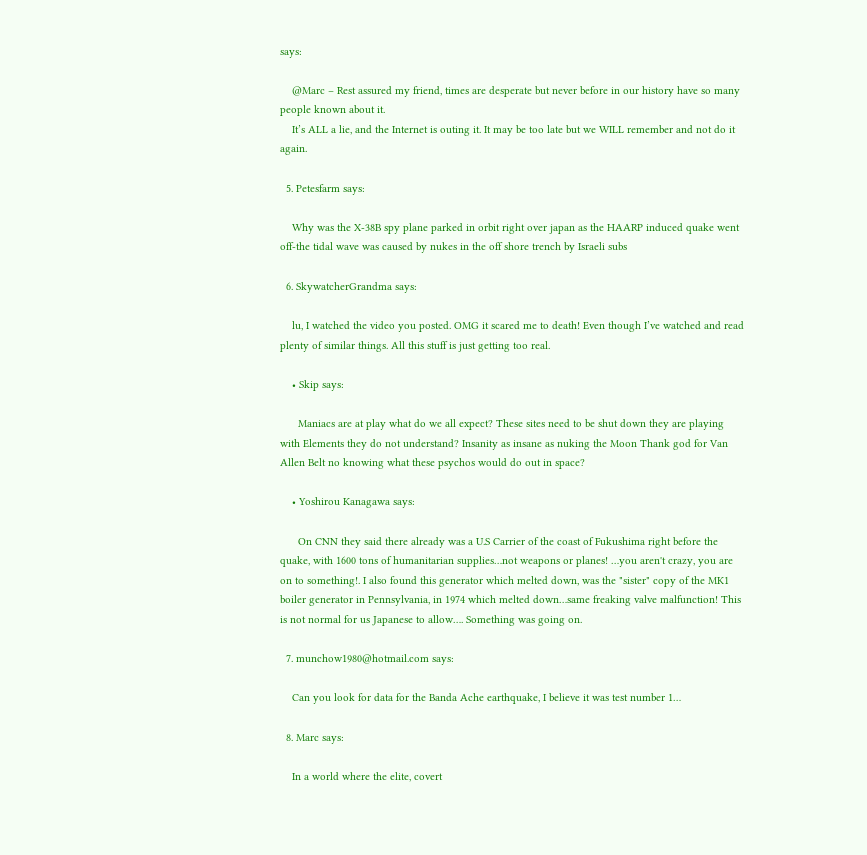says:

    @Marc – Rest assured my friend, times are desperate but never before in our history have so many people known about it.
    It’s ALL a lie, and the Internet is outing it. It may be too late but we WILL remember and not do it again.

  5. Petesfarm says:

    Why was the X-38B spy plane parked in orbit right over japan as the HAARP induced quake went off-the tidal wave was caused by nukes in the off shore trench by Israeli subs

  6. SkywatcherGrandma says:

    lu, I watched the video you posted. OMG it scared me to death! Even though I’ve watched and read plenty of similar things. All this stuff is just getting too real.

    • Skip says:

      Maniacs are at play what do we all expect? These sites need to be shut down they are playing with Elements they do not understand? Insanity as insane as nuking the Moon Thank god for Van Allen Belt no knowing what these psychos would do out in space?

    • Yoshirou Kanagawa says:

      On CNN they said there already was a U.S Carrier of the coast of Fukushima right before the quake, with 1600 tons of humanitarian supplies…not weapons or planes! …you aren't crazy, you are on to something!. I also found this generator which melted down, was the "sister" copy of the MK1 boiler generator in Pennsylvania, in 1974 which melted down…same freaking valve malfunction! This is not normal for us Japanese to allow…. Something was going on.

  7. munchow1980@hotmail.com says:

    Can you look for data for the Banda Ache earthquake, I believe it was test number 1…

  8. Marc says:

    In a world where the elite, covert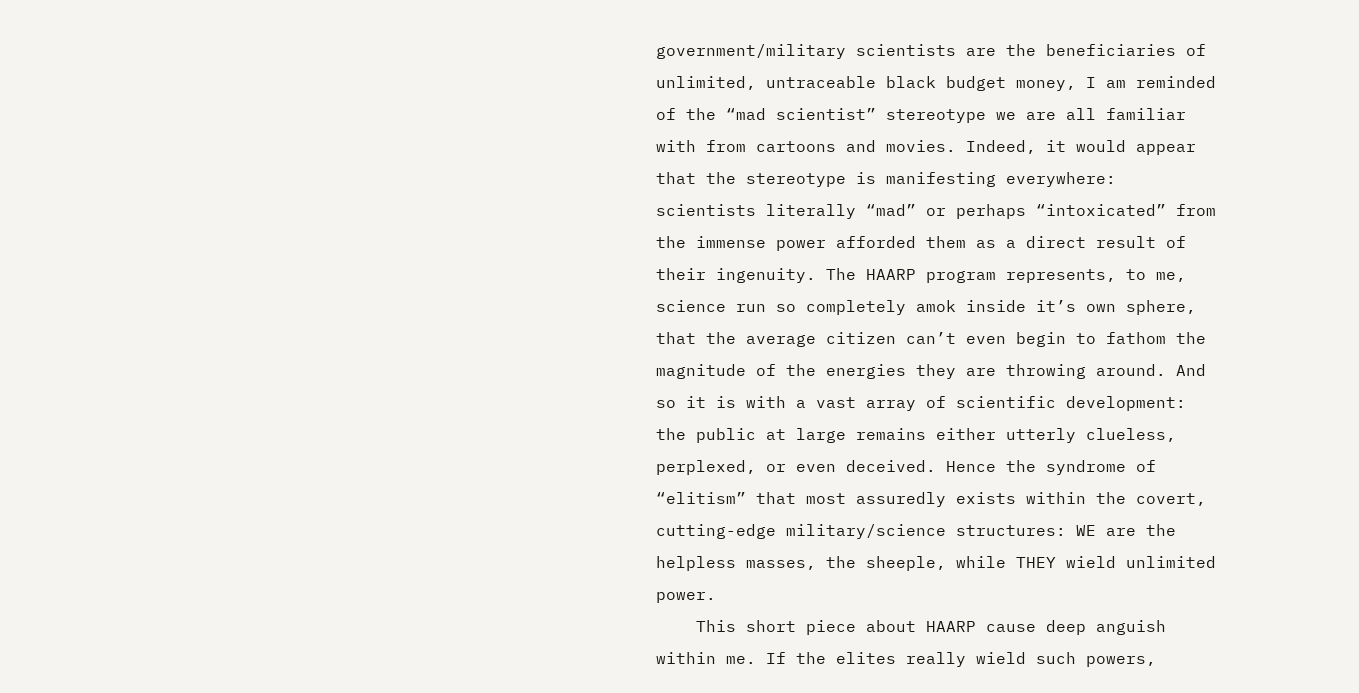government/military scientists are the beneficiaries of unlimited, untraceable black budget money, I am reminded of the “mad scientist” stereotype we are all familiar with from cartoons and movies. Indeed, it would appear that the stereotype is manifesting everywhere: scientists literally “mad” or perhaps “intoxicated” from the immense power afforded them as a direct result of their ingenuity. The HAARP program represents, to me, science run so completely amok inside it’s own sphere, that the average citizen can’t even begin to fathom the magnitude of the energies they are throwing around. And so it is with a vast array of scientific development: the public at large remains either utterly clueless, perplexed, or even deceived. Hence the syndrome of “elitism” that most assuredly exists within the covert, cutting-edge military/science structures: WE are the helpless masses, the sheeple, while THEY wield unlimited power.
    This short piece about HAARP cause deep anguish within me. If the elites really wield such powers,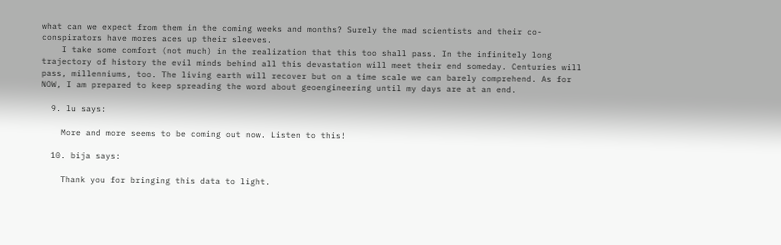what can we expect from them in the coming weeks and months? Surely the mad scientists and their co-conspirators have mores aces up their sleeves.
    I take some comfort (not much) in the realization that this too shall pass. In the infinitely long trajectory of history the evil minds behind all this devastation will meet their end someday. Centuries will pass, millenniums, too. The living earth will recover but on a time scale we can barely comprehend. As for NOW, I am prepared to keep spreading the word about geoengineering until my days are at an end.

  9. lu says:

    More and more seems to be coming out now. Listen to this!

  10. bija says:

    Thank you for bringing this data to light.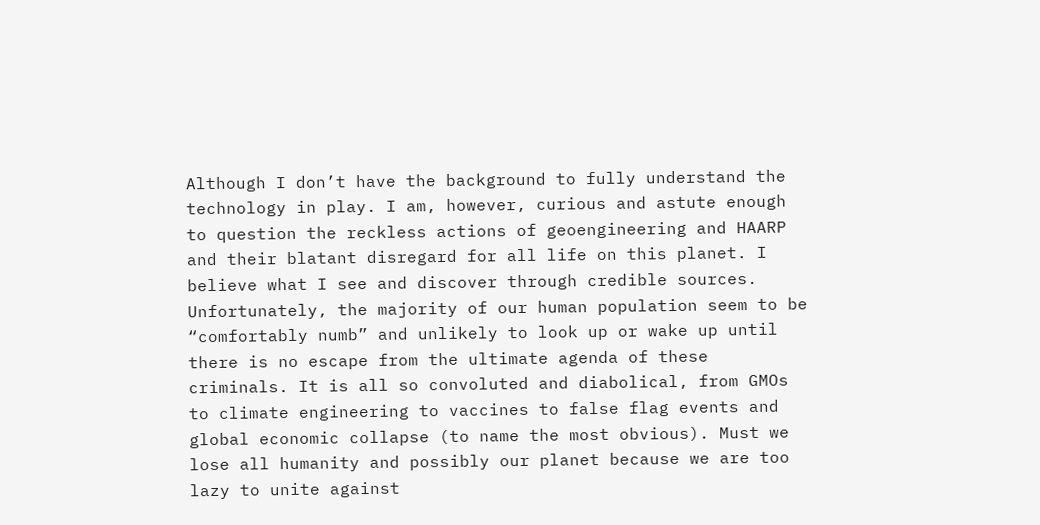Although I don’t have the background to fully understand the technology in play. I am, however, curious and astute enough to question the reckless actions of geoengineering and HAARP and their blatant disregard for all life on this planet. I believe what I see and discover through credible sources. Unfortunately, the majority of our human population seem to be “comfortably numb” and unlikely to look up or wake up until there is no escape from the ultimate agenda of these criminals. It is all so convoluted and diabolical, from GMOs to climate engineering to vaccines to false flag events and global economic collapse (to name the most obvious). Must we lose all humanity and possibly our planet because we are too lazy to unite against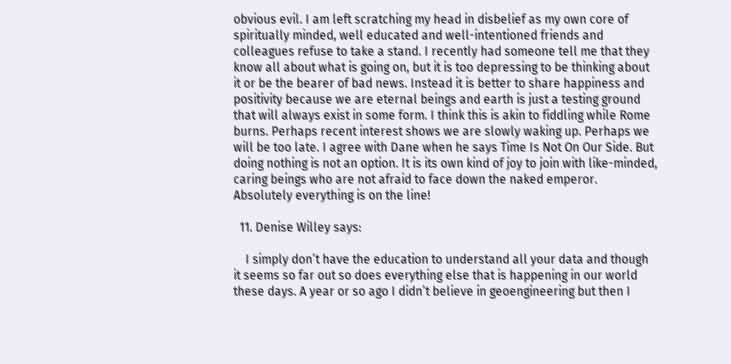obvious evil. I am left scratching my head in disbelief as my own core of spiritually minded, well educated and well-intentioned friends and colleagues refuse to take a stand. I recently had someone tell me that they know all about what is going on, but it is too depressing to be thinking about it or be the bearer of bad news. Instead it is better to share happiness and positivity because we are eternal beings and earth is just a testing ground that will always exist in some form. I think this is akin to fiddling while Rome burns. Perhaps recent interest shows we are slowly waking up. Perhaps we will be too late. I agree with Dane when he says Time Is Not On Our Side. But doing nothing is not an option. It is its own kind of joy to join with like-minded, caring beings who are not afraid to face down the naked emperor. Absolutely everything is on the line!

  11. Denise Willey says:

    I simply don’t have the education to understand all your data and though it seems so far out so does everything else that is happening in our world these days. A year or so ago I didn’t believe in geoengineering but then I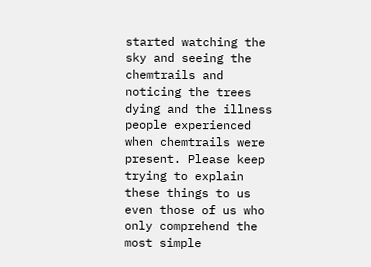started watching the sky and seeing the chemtrails and noticing the trees dying and the illness people experienced when chemtrails were present. Please keep trying to explain these things to us even those of us who only comprehend the most simple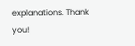explanations. Thank you!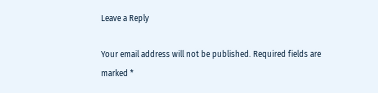Leave a Reply

Your email address will not be published. Required fields are marked *